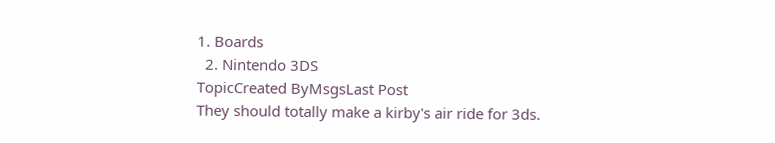1. Boards
  2. Nintendo 3DS
TopicCreated ByMsgsLast Post
They should totally make a kirby's air ride for 3ds.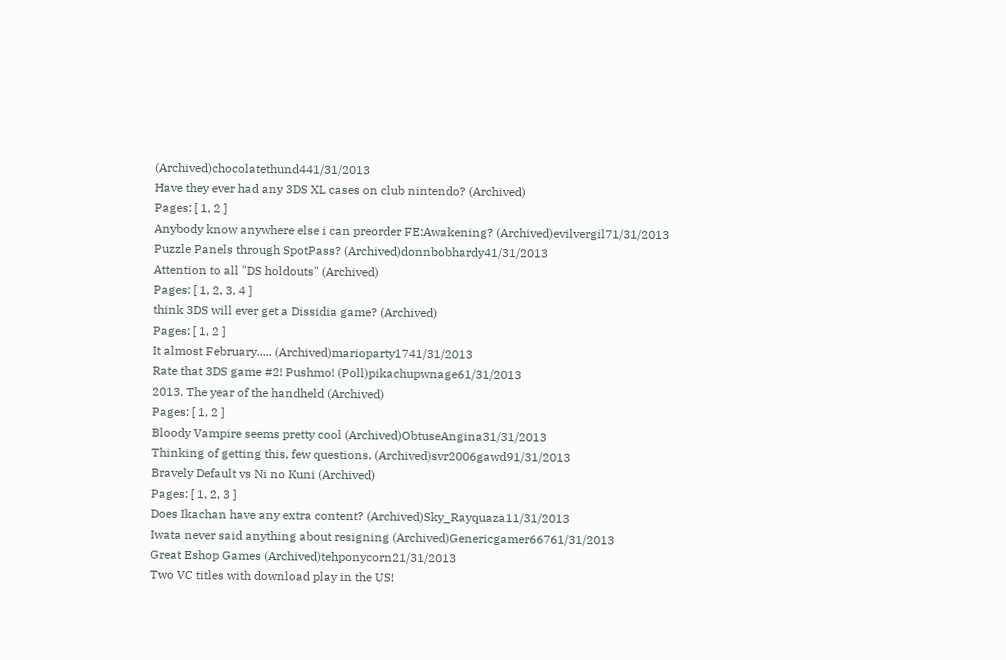(Archived)chocolatethund441/31/2013
Have they ever had any 3DS XL cases on club nintendo? (Archived)
Pages: [ 1, 2 ]
Anybody know anywhere else i can preorder FE:Awakening? (Archived)evilvergil71/31/2013
Puzzle Panels through SpotPass? (Archived)donnbobhardy41/31/2013
Attention to all "DS holdouts" (Archived)
Pages: [ 1, 2, 3, 4 ]
think 3DS will ever get a Dissidia game? (Archived)
Pages: [ 1, 2 ]
It almost February..... (Archived)marioparty1741/31/2013
Rate that 3DS game #2! Pushmo! (Poll)pikachupwnage61/31/2013
2013. The year of the handheld (Archived)
Pages: [ 1, 2 ]
Bloody Vampire seems pretty cool (Archived)ObtuseAngina31/31/2013
Thinking of getting this, few questions. (Archived)svr2006gawd91/31/2013
Bravely Default vs Ni no Kuni (Archived)
Pages: [ 1, 2, 3 ]
Does Ikachan have any extra content? (Archived)Sky_Rayquaza11/31/2013
Iwata never said anything about resigning (Archived)Genericgamer66761/31/2013
Great Eshop Games (Archived)tehponycorn21/31/2013
Two VC titles with download play in the US!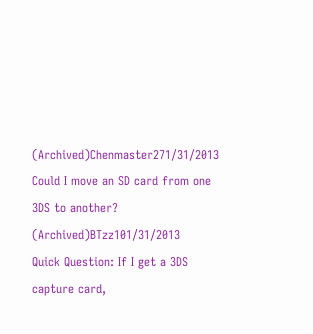(Archived)Chenmaster271/31/2013
Could I move an SD card from one 3DS to another? (Archived)BTzz101/31/2013
Quick Question: If I get a 3DS capture card,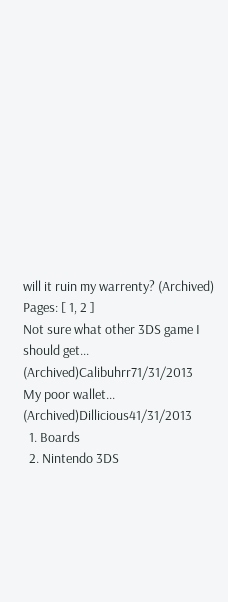will it ruin my warrenty? (Archived)
Pages: [ 1, 2 ]
Not sure what other 3DS game I should get... (Archived)Calibuhrr71/31/2013
My poor wallet... (Archived)Dillicious41/31/2013
  1. Boards
  2. Nintendo 3DS